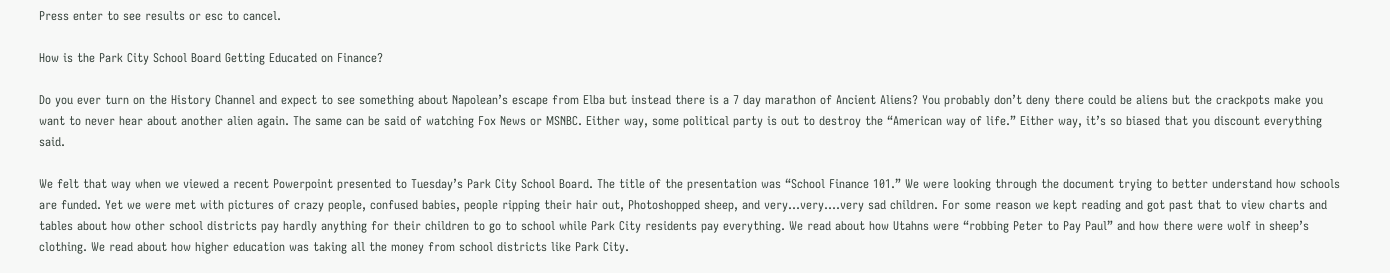Press enter to see results or esc to cancel.

How is the Park City School Board Getting Educated on Finance?

Do you ever turn on the History Channel and expect to see something about Napolean’s escape from Elba but instead there is a 7 day marathon of Ancient Aliens? You probably don’t deny there could be aliens but the crackpots make you want to never hear about another alien again. The same can be said of watching Fox News or MSNBC. Either way, some political party is out to destroy the “American way of life.” Either way, it’s so biased that you discount everything said.

We felt that way when we viewed a recent Powerpoint presented to Tuesday’s Park City School Board. The title of the presentation was “School Finance 101.” We were looking through the document trying to better understand how schools are funded. Yet we were met with pictures of crazy people, confused babies, people ripping their hair out, Photoshopped sheep, and very…very….very sad children. For some reason we kept reading and got past that to view charts and tables about how other school districts pay hardly anything for their children to go to school while Park City residents pay everything. We read about how Utahns were “robbing Peter to Pay Paul” and how there were wolf in sheep’s clothing. We read about how higher education was taking all the money from school districts like Park City.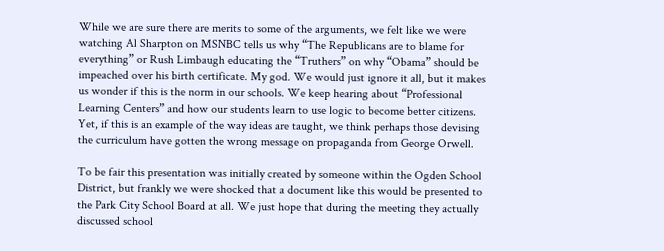While we are sure there are merits to some of the arguments, we felt like we were watching Al Sharpton on MSNBC tells us why “The Republicans are to blame for everything” or Rush Limbaugh educating the “Truthers” on why “Obama” should be impeached over his birth certificate. My god. We would just ignore it all, but it makes us wonder if this is the norm in our schools. We keep hearing about “Professional Learning Centers” and how our students learn to use logic to become better citizens. Yet, if this is an example of the way ideas are taught, we think perhaps those devising the curriculum have gotten the wrong message on propaganda from George Orwell.

To be fair this presentation was initially created by someone within the Ogden School District, but frankly we were shocked that a document like this would be presented to the Park City School Board at all. We just hope that during the meeting they actually discussed school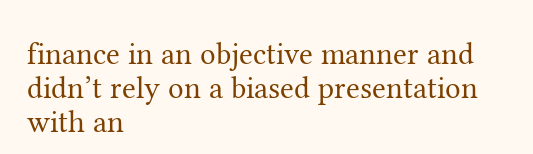finance in an objective manner and didn’t rely on a biased presentation with an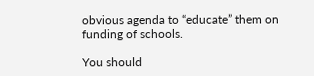obvious agenda to “educate” them on funding of schools.

You should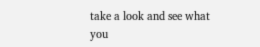take a look and see what you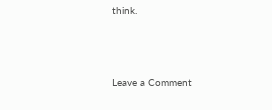think.





Leave a Comment